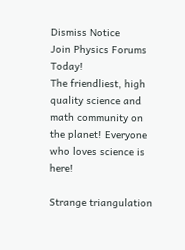Dismiss Notice
Join Physics Forums Today!
The friendliest, high quality science and math community on the planet! Everyone who loves science is here!

Strange triangulation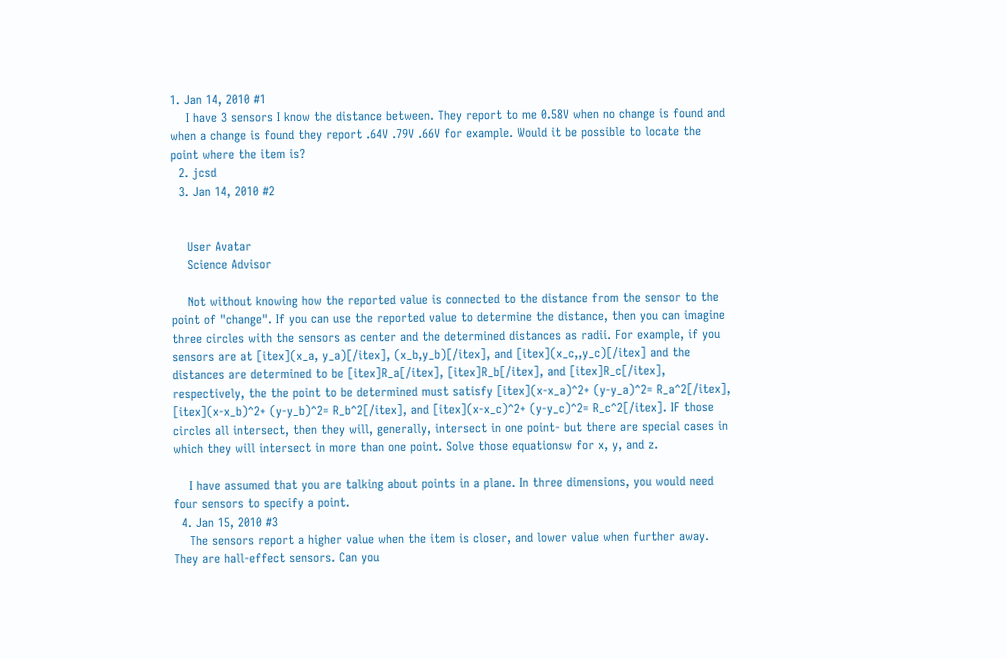1. Jan 14, 2010 #1
    I have 3 sensors I know the distance between. They report to me 0.58V when no change is found and when a change is found they report .64V .79V .66V for example. Would it be possible to locate the point where the item is?
  2. jcsd
  3. Jan 14, 2010 #2


    User Avatar
    Science Advisor

    Not without knowing how the reported value is connected to the distance from the sensor to the point of "change". If you can use the reported value to determine the distance, then you can imagine three circles with the sensors as center and the determined distances as radii. For example, if you sensors are at [itex](x_a, y_a)[/itex], (x_b,y_b)[/itex], and [itex](x_c,,y_c)[/itex] and the distances are determined to be [itex]R_a[/itex], [itex]R_b[/itex], and [itex]R_c[/itex], respectively, the the point to be determined must satisfy [itex](x-x_a)^2+ (y-y_a)^2= R_a^2[/itex], [itex](x-x_b)^2+ (y-y_b)^2= R_b^2[/itex], and [itex](x-x_c)^2+ (y-y_c)^2= R_c^2[/itex]. IF those circles all intersect, then they will, generally, intersect in one point- but there are special cases in which they will intersect in more than one point. Solve those equationsw for x, y, and z.

    I have assumed that you are talking about points in a plane. In three dimensions, you would need four sensors to specify a point.
  4. Jan 15, 2010 #3
    The sensors report a higher value when the item is closer, and lower value when further away. They are hall-effect sensors. Can you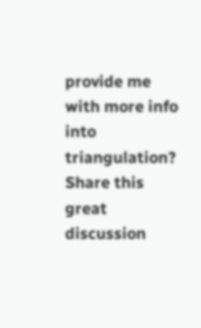provide me with more info into triangulation?
Share this great discussion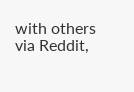with others via Reddit,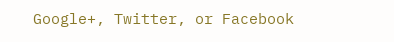Google+, Twitter, or Facebook